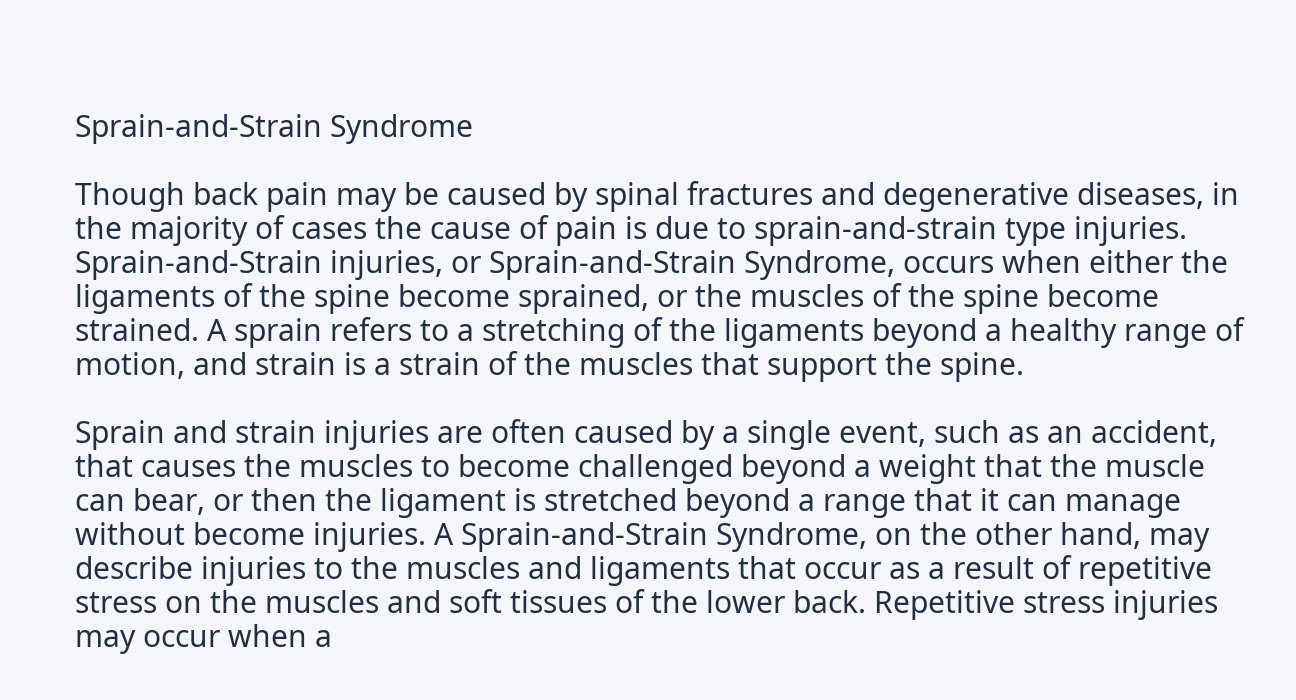Sprain-and-Strain Syndrome

Though back pain may be caused by spinal fractures and degenerative diseases, in the majority of cases the cause of pain is due to sprain-and-strain type injuries. Sprain-and-Strain injuries, or Sprain-and-Strain Syndrome, occurs when either the ligaments of the spine become sprained, or the muscles of the spine become strained. A sprain refers to a stretching of the ligaments beyond a healthy range of motion, and strain is a strain of the muscles that support the spine.

Sprain and strain injuries are often caused by a single event, such as an accident, that causes the muscles to become challenged beyond a weight that the muscle can bear, or then the ligament is stretched beyond a range that it can manage without become injuries. A Sprain-and-Strain Syndrome, on the other hand, may describe injuries to the muscles and ligaments that occur as a result of repetitive stress on the muscles and soft tissues of the lower back. Repetitive stress injuries may occur when a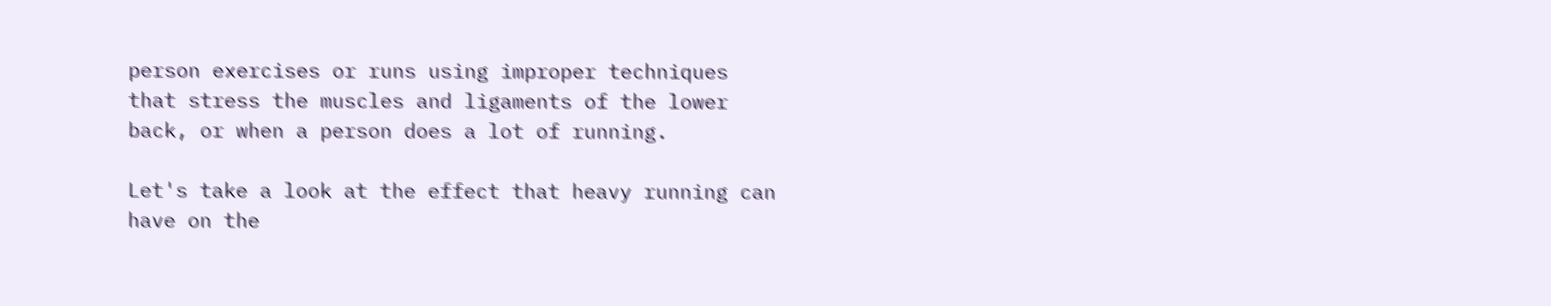person exercises or runs using improper techniques that stress the muscles and ligaments of the lower back, or when a person does a lot of running.

Let's take a look at the effect that heavy running can have on the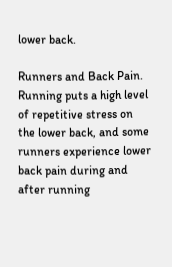lower back.

Runners and Back Pain. Running puts a high level of repetitive stress on the lower back, and some runners experience lower back pain during and after running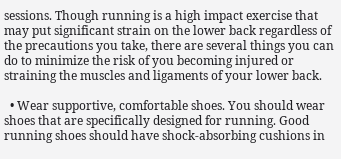sessions. Though running is a high impact exercise that may put significant strain on the lower back regardless of the precautions you take, there are several things you can do to minimize the risk of you becoming injured or straining the muscles and ligaments of your lower back.

  • Wear supportive, comfortable shoes. You should wear shoes that are specifically designed for running. Good running shoes should have shock-absorbing cushions in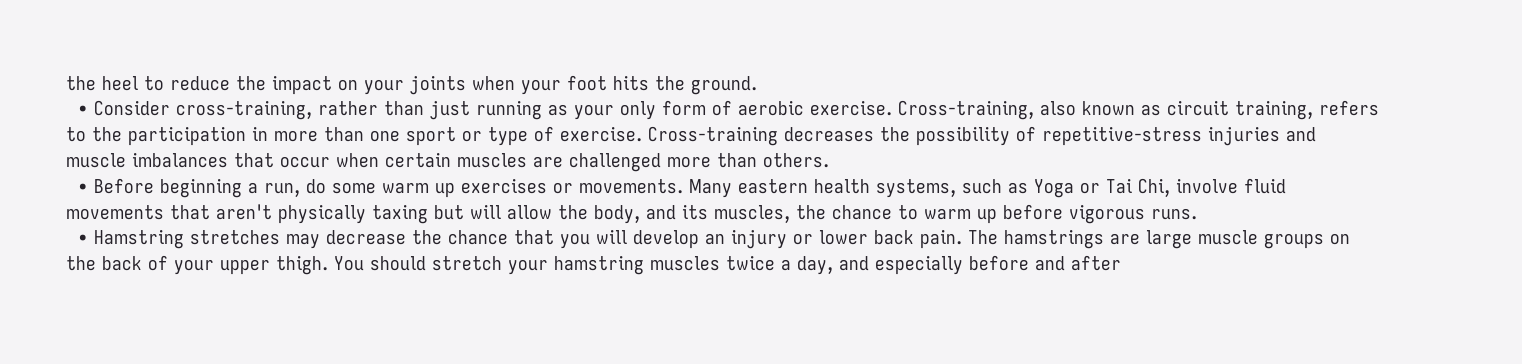the heel to reduce the impact on your joints when your foot hits the ground.
  • Consider cross-training, rather than just running as your only form of aerobic exercise. Cross-training, also known as circuit training, refers to the participation in more than one sport or type of exercise. Cross-training decreases the possibility of repetitive-stress injuries and muscle imbalances that occur when certain muscles are challenged more than others.
  • Before beginning a run, do some warm up exercises or movements. Many eastern health systems, such as Yoga or Tai Chi, involve fluid movements that aren't physically taxing but will allow the body, and its muscles, the chance to warm up before vigorous runs.
  • Hamstring stretches may decrease the chance that you will develop an injury or lower back pain. The hamstrings are large muscle groups on the back of your upper thigh. You should stretch your hamstring muscles twice a day, and especially before and after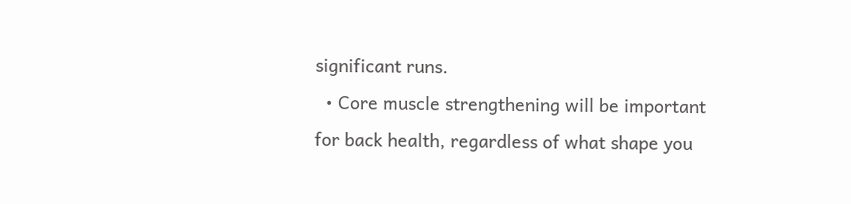significant runs.
  • Core muscle strengthening will be important for back health, regardless of what shape you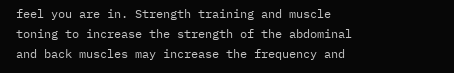feel you are in. Strength training and muscle toning to increase the strength of the abdominal and back muscles may increase the frequency and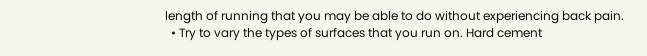length of running that you may be able to do without experiencing back pain.
  • Try to vary the types of surfaces that you run on. Hard cement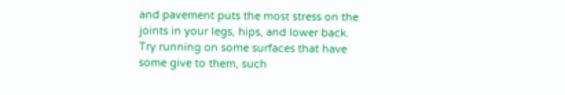and pavement puts the most stress on the joints in your legs, hips, and lower back. Try running on some surfaces that have some give to them, such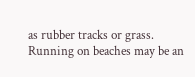as rubber tracks or grass. Running on beaches may be an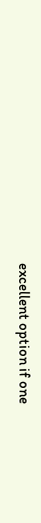excellent option if one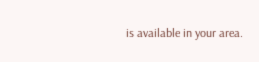is available in your area.